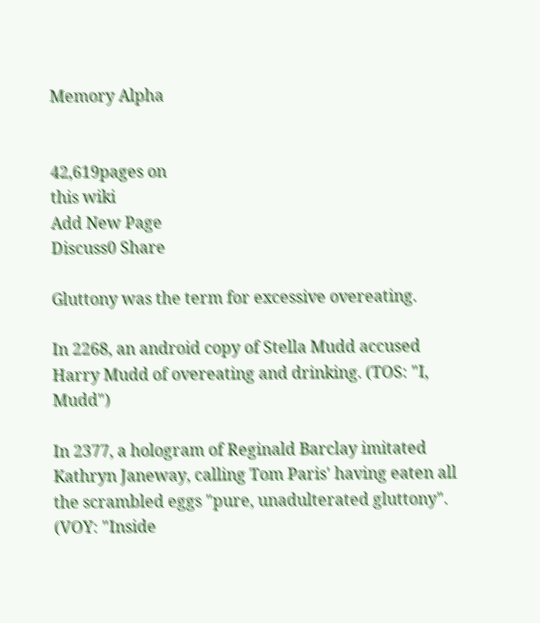Memory Alpha


42,619pages on
this wiki
Add New Page
Discuss0 Share

Gluttony was the term for excessive overeating.

In 2268, an android copy of Stella Mudd accused Harry Mudd of overeating and drinking. (TOS: "I, Mudd")

In 2377, a hologram of Reginald Barclay imitated Kathryn Janeway, calling Tom Paris' having eaten all the scrambled eggs "pure, unadulterated gluttony". (VOY: "Inside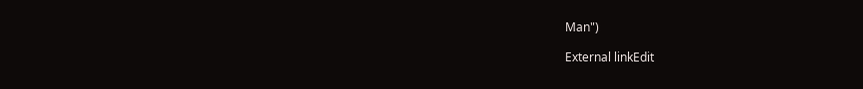Man")

External linkEdit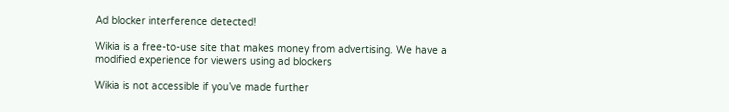Ad blocker interference detected!

Wikia is a free-to-use site that makes money from advertising. We have a modified experience for viewers using ad blockers

Wikia is not accessible if you’ve made further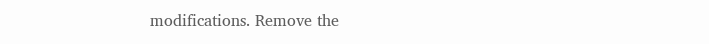modifications. Remove the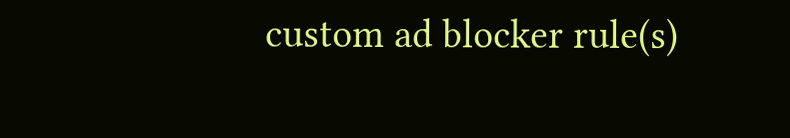custom ad blocker rule(s)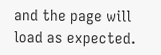and the page will load as expected.